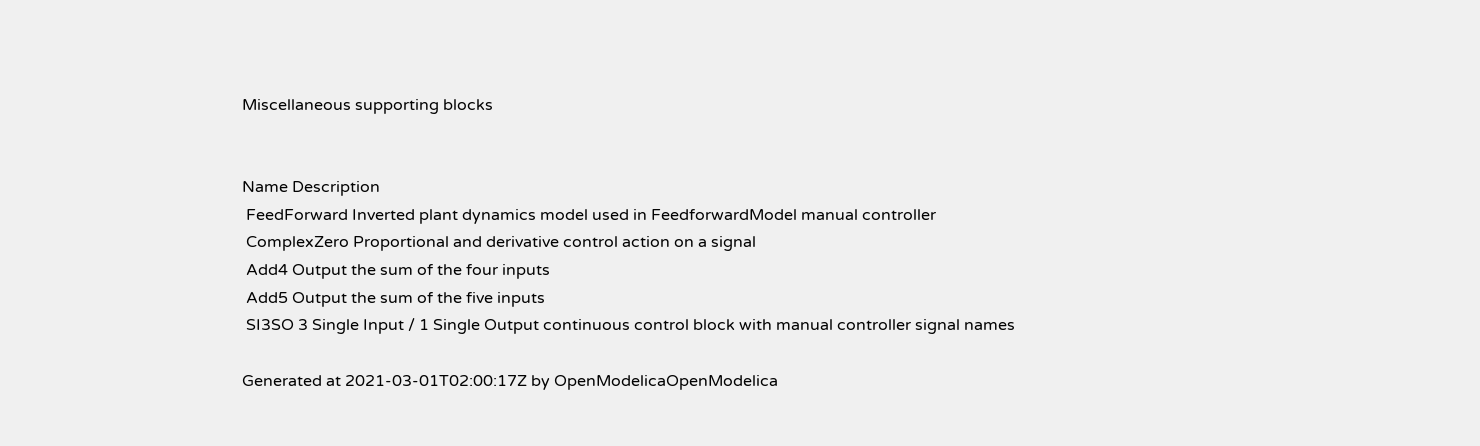Miscellaneous supporting blocks


Name Description
 FeedForward Inverted plant dynamics model used in FeedforwardModel manual controller
 ComplexZero Proportional and derivative control action on a signal
 Add4 Output the sum of the four inputs
 Add5 Output the sum of the five inputs
 SI3SO 3 Single Input / 1 Single Output continuous control block with manual controller signal names

Generated at 2021-03-01T02:00:17Z by OpenModelicaOpenModelica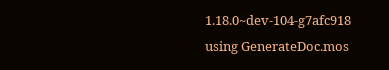1.18.0~dev-104-g7afc918 using GenerateDoc.mos